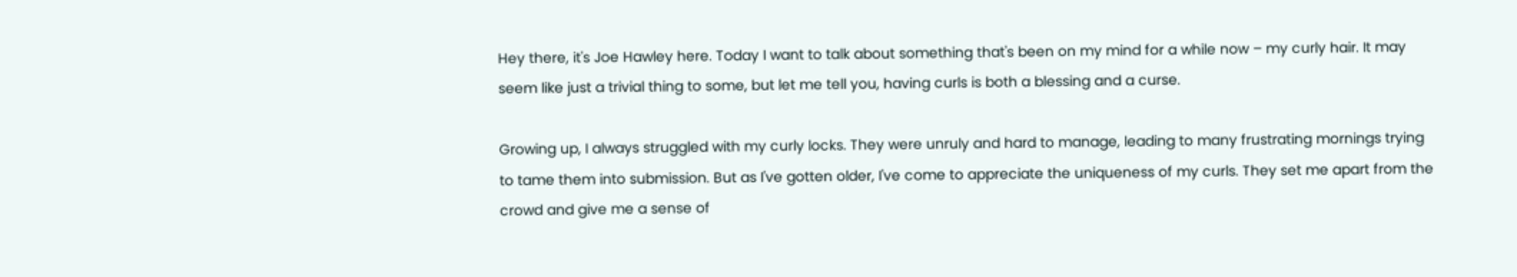Hey there, it's Joe Hawley here. Today I want to talk about something that's been on my mind for a while now – my curly hair. It may seem like just a trivial thing to some, but let me tell you, having curls is both a blessing and a curse.

Growing up, I always struggled with my curly locks. They were unruly and hard to manage, leading to many frustrating mornings trying to tame them into submission. But as I've gotten older, I've come to appreciate the uniqueness of my curls. They set me apart from the crowd and give me a sense of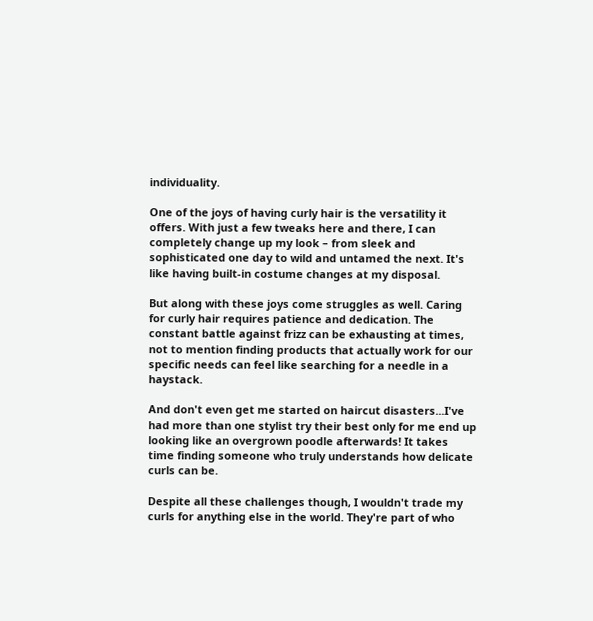individuality.

One of the joys of having curly hair is the versatility it offers. With just a few tweaks here and there, I can completely change up my look – from sleek and sophisticated one day to wild and untamed the next. It's like having built-in costume changes at my disposal.

But along with these joys come struggles as well. Caring for curly hair requires patience and dedication. The constant battle against frizz can be exhausting at times, not to mention finding products that actually work for our specific needs can feel like searching for a needle in a haystack.

And don't even get me started on haircut disasters...I've had more than one stylist try their best only for me end up looking like an overgrown poodle afterwards! It takes time finding someone who truly understands how delicate curls can be.

Despite all these challenges though, I wouldn't trade my curls for anything else in the world. They're part of who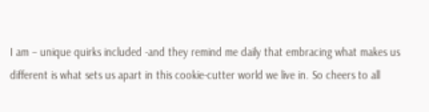I am – unique quirks included -and they remind me daily that embracing what makes us different is what sets us apart in this cookie-cutter world we live in. So cheers to all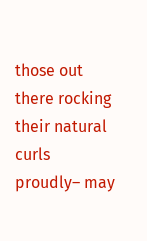those out there rocking their natural curls proudly– may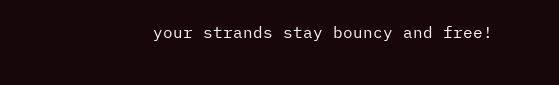your strands stay bouncy and free!